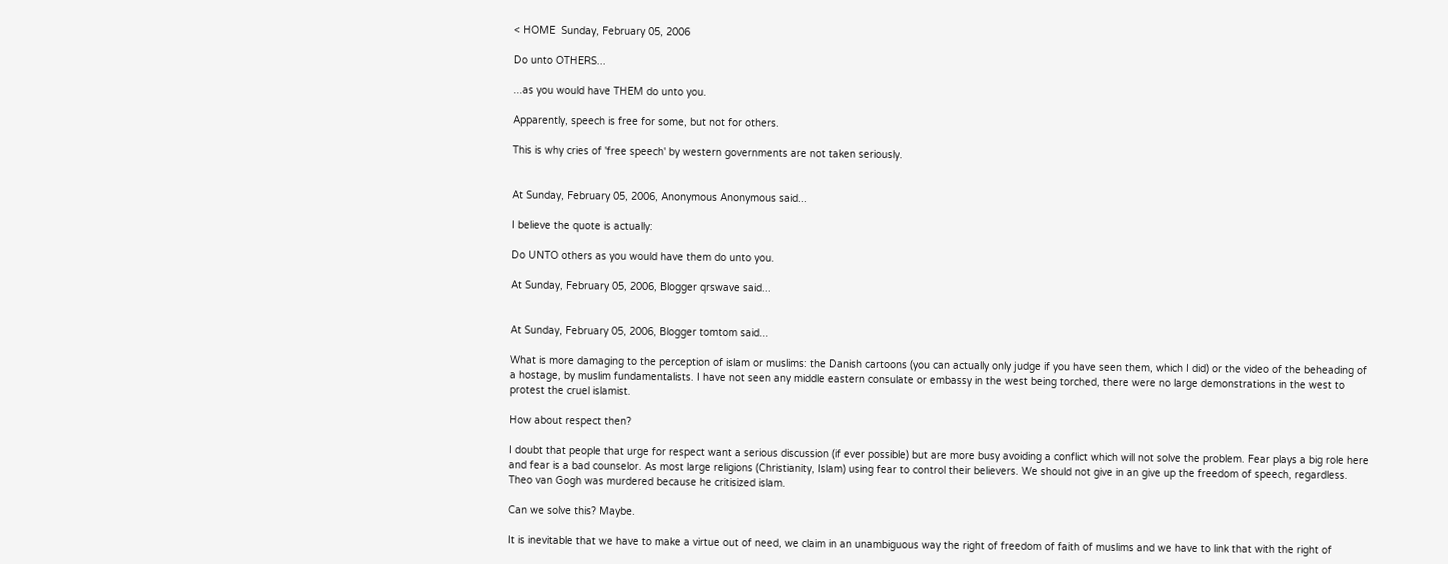< HOME  Sunday, February 05, 2006

Do unto OTHERS...

...as you would have THEM do unto you.

Apparently, speech is free for some, but not for others.

This is why cries of 'free speech' by western governments are not taken seriously.


At Sunday, February 05, 2006, Anonymous Anonymous said...

I believe the quote is actually:

Do UNTO others as you would have them do unto you.

At Sunday, February 05, 2006, Blogger qrswave said...


At Sunday, February 05, 2006, Blogger tomtom said...

What is more damaging to the perception of islam or muslims: the Danish cartoons (you can actually only judge if you have seen them, which I did) or the video of the beheading of a hostage, by muslim fundamentalists. I have not seen any middle eastern consulate or embassy in the west being torched, there were no large demonstrations in the west to protest the cruel islamist.

How about respect then?

I doubt that people that urge for respect want a serious discussion (if ever possible) but are more busy avoiding a conflict which will not solve the problem. Fear plays a big role here and fear is a bad counselor. As most large religions (Christianity, Islam) using fear to control their believers. We should not give in an give up the freedom of speech, regardless. Theo van Gogh was murdered because he critisized islam.

Can we solve this? Maybe.

It is inevitable that we have to make a virtue out of need, we claim in an unambiguous way the right of freedom of faith of muslims and we have to link that with the right of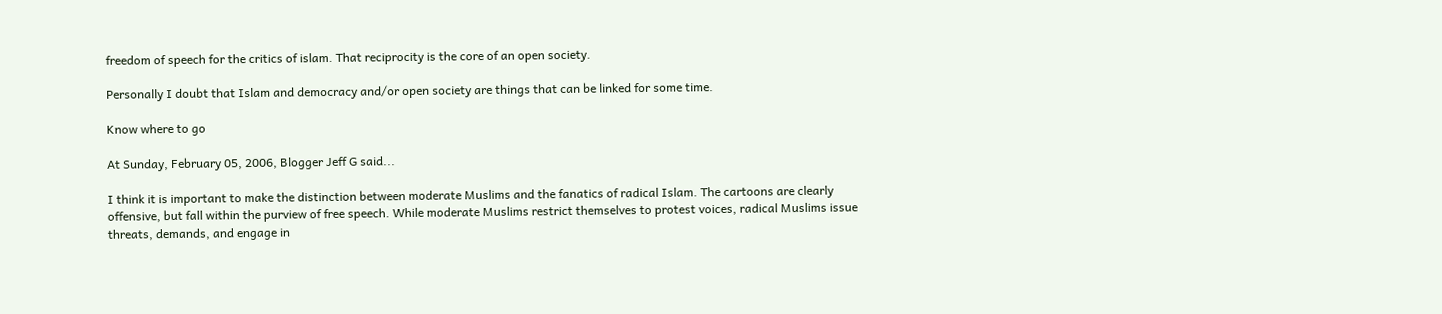freedom of speech for the critics of islam. That reciprocity is the core of an open society.

Personally I doubt that Islam and democracy and/or open society are things that can be linked for some time.

Know where to go

At Sunday, February 05, 2006, Blogger Jeff G said...

I think it is important to make the distinction between moderate Muslims and the fanatics of radical Islam. The cartoons are clearly offensive, but fall within the purview of free speech. While moderate Muslims restrict themselves to protest voices, radical Muslims issue threats, demands, and engage in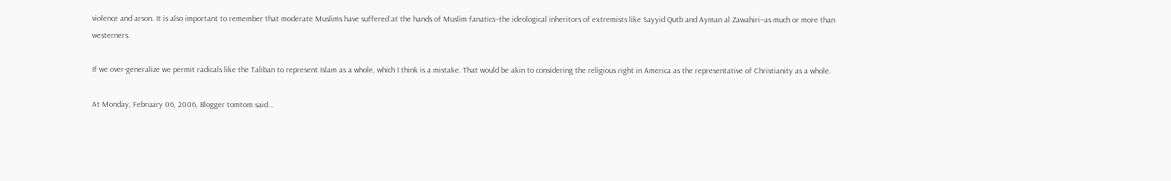violence and arson. It is also important to remember that moderate Muslims have suffered at the hands of Muslim fanatics--the ideological inheritors of extremists like Sayyid Qutb and Ayman al Zawahiri--as much or more than westerners.

If we over-generalize we permit radicals like the Taliban to represent Islam as a whole, which I think is a mistake. That would be akin to considering the religious right in America as the representative of Christianity as a whole.

At Monday, February 06, 2006, Blogger tomtom said...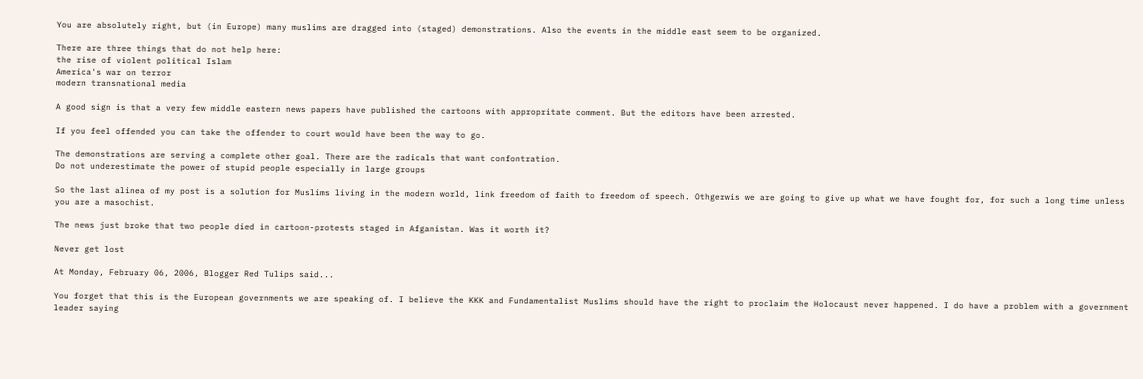You are absolutely right, but (in Europe) many muslims are dragged into (staged) demonstrations. Also the events in the middle east seem to be organized.

There are three things that do not help here:
the rise of violent political Islam
America's war on terror
modern transnational media

A good sign is that a very few middle eastern news papers have published the cartoons with appropritate comment. But the editors have been arrested.

If you feel offended you can take the offender to court would have been the way to go.

The demonstrations are serving a complete other goal. There are the radicals that want confontration.
Do not underestimate the power of stupid people especially in large groups

So the last alinea of my post is a solution for Muslims living in the modern world, link freedom of faith to freedom of speech. Othgerwis we are going to give up what we have fought for, for such a long time unless you are a masochist.

The news just broke that two people died in cartoon-protests staged in Afganistan. Was it worth it?

Never get lost

At Monday, February 06, 2006, Blogger Red Tulips said...

You forget that this is the European governments we are speaking of. I believe the KKK and Fundamentalist Muslims should have the right to proclaim the Holocaust never happened. I do have a problem with a government leader saying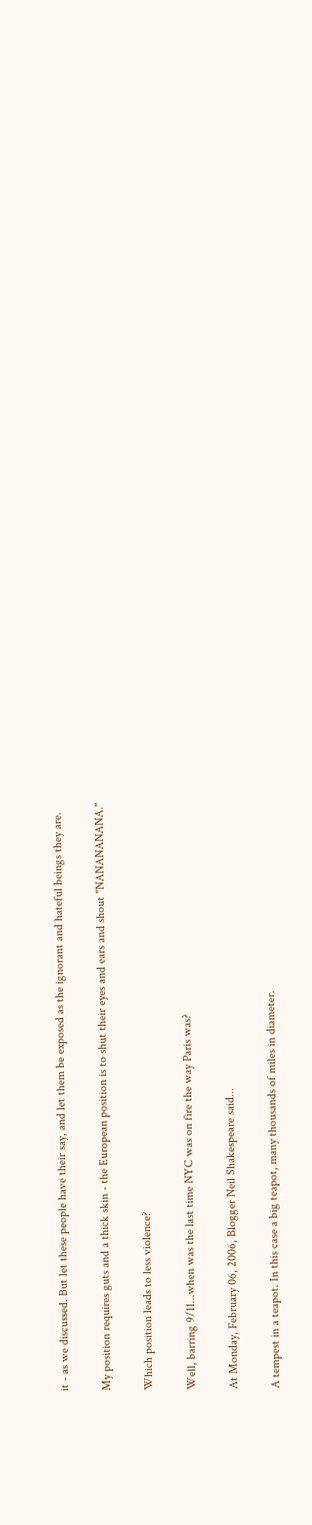it - as we discussed. But let these people have their say, and let them be exposed as the ignorant and hateful beings they are.

My position requires guts and a thick skin - the European position is to shut their eyes and ears and shout "NANANANANA."

Which position leads to less violence?

Well, barring 9/11...when was the last time NYC was on fire the way Paris was?

At Monday, February 06, 2006, Blogger Neil Shakespeare said...

A tempest in a teapot. In this case a big teapot, many thousands of miles in diameter.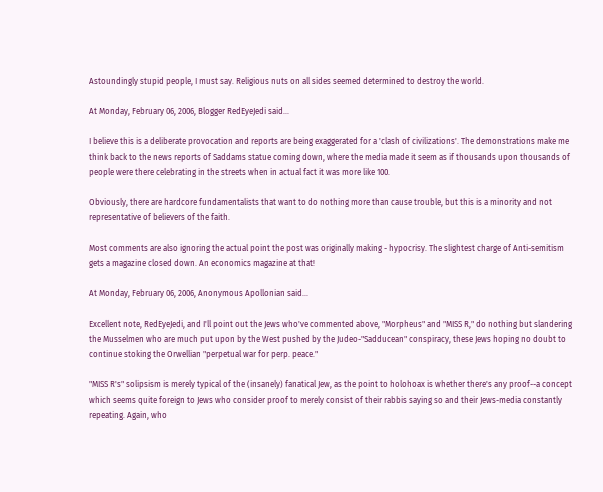Astoundingly stupid people, I must say. Religious nuts on all sides seemed determined to destroy the world.

At Monday, February 06, 2006, Blogger RedEyeJedi said...

I believe this is a deliberate provocation and reports are being exaggerated for a 'clash of civilizations'. The demonstrations make me think back to the news reports of Saddams statue coming down, where the media made it seem as if thousands upon thousands of people were there celebrating in the streets when in actual fact it was more like 100.

Obviously, there are hardcore fundamentalists that want to do nothing more than cause trouble, but this is a minority and not representative of believers of the faith.

Most comments are also ignoring the actual point the post was originally making - hypocrisy. The slightest charge of Anti-semitism gets a magazine closed down. An economics magazine at that!

At Monday, February 06, 2006, Anonymous Apollonian said...

Excellent note, RedEyeJedi, and I'll point out the Jews who've commented above, "Morpheus" and "MISS R," do nothing but slandering the Musselmen who are much put upon by the West pushed by the Judeo-"Sadducean" conspiracy, these Jews hoping no doubt to continue stoking the Orwellian "perpetual war for perp. peace."

"MISS R's" solipsism is merely typical of the (insanely) fanatical Jew, as the point to holohoax is whether there's any proof--a concept which seems quite foreign to Jews who consider proof to merely consist of their rabbis saying so and their Jews-media constantly repeating. Again, who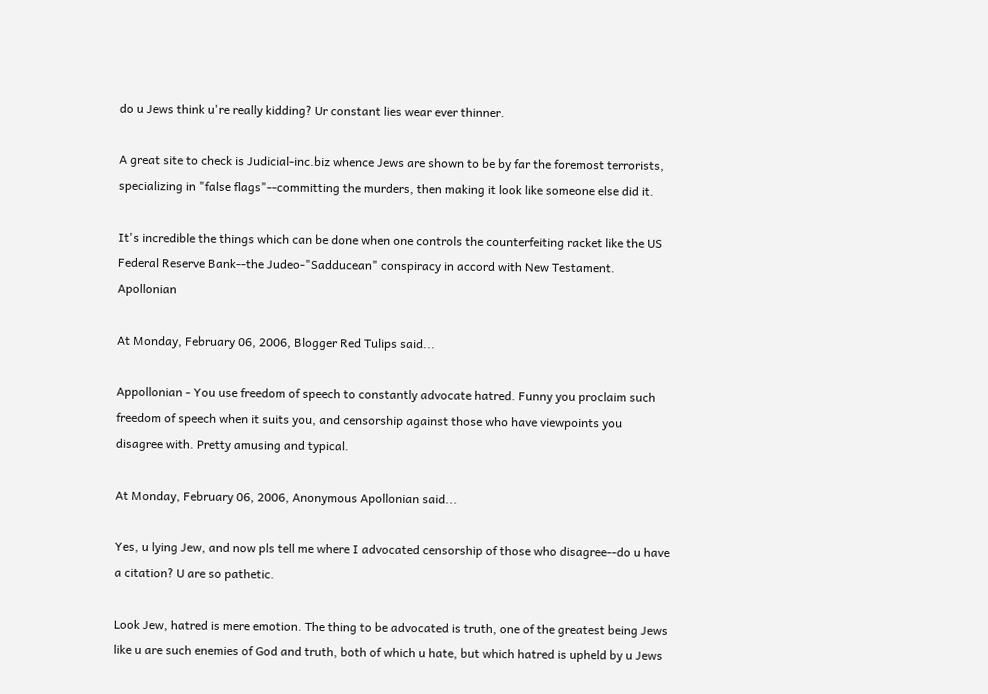do u Jews think u're really kidding? Ur constant lies wear ever thinner.

A great site to check is Judicial-inc.biz whence Jews are shown to be by far the foremost terrorists, specializing in "false flags"--committing the murders, then making it look like someone else did it.

It's incredible the things which can be done when one controls the counterfeiting racket like the US Federal Reserve Bank--the Judeo-"Sadducean" conspiracy in accord with New Testament. Apollonian

At Monday, February 06, 2006, Blogger Red Tulips said...

Appollonian - You use freedom of speech to constantly advocate hatred. Funny you proclaim such freedom of speech when it suits you, and censorship against those who have viewpoints you disagree with. Pretty amusing and typical.

At Monday, February 06, 2006, Anonymous Apollonian said...

Yes, u lying Jew, and now pls tell me where I advocated censorship of those who disagree--do u have a citation? U are so pathetic.

Look Jew, hatred is mere emotion. The thing to be advocated is truth, one of the greatest being Jews like u are such enemies of God and truth, both of which u hate, but which hatred is upheld by u Jews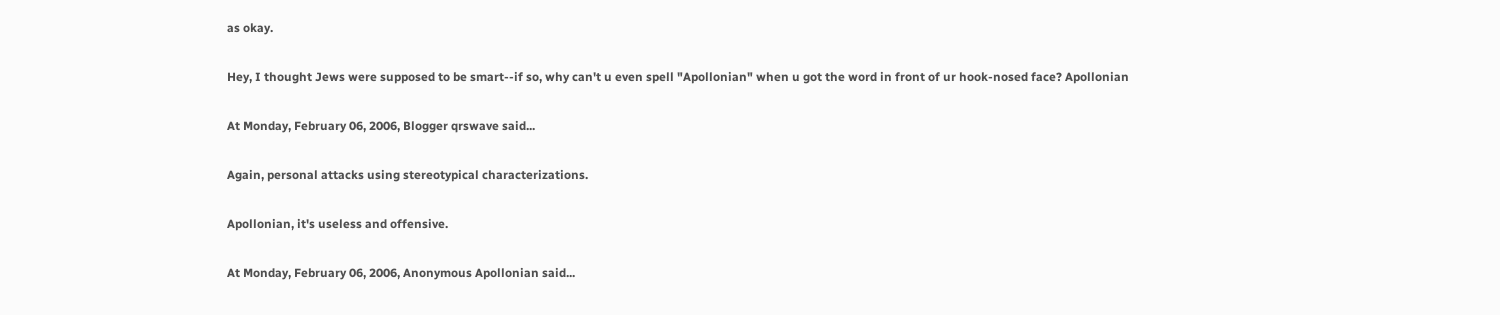as okay.

Hey, I thought Jews were supposed to be smart--if so, why can't u even spell "Apollonian" when u got the word in front of ur hook-nosed face? Apollonian

At Monday, February 06, 2006, Blogger qrswave said...

Again, personal attacks using stereotypical characterizations.

Apollonian, it's useless and offensive.

At Monday, February 06, 2006, Anonymous Apollonian said...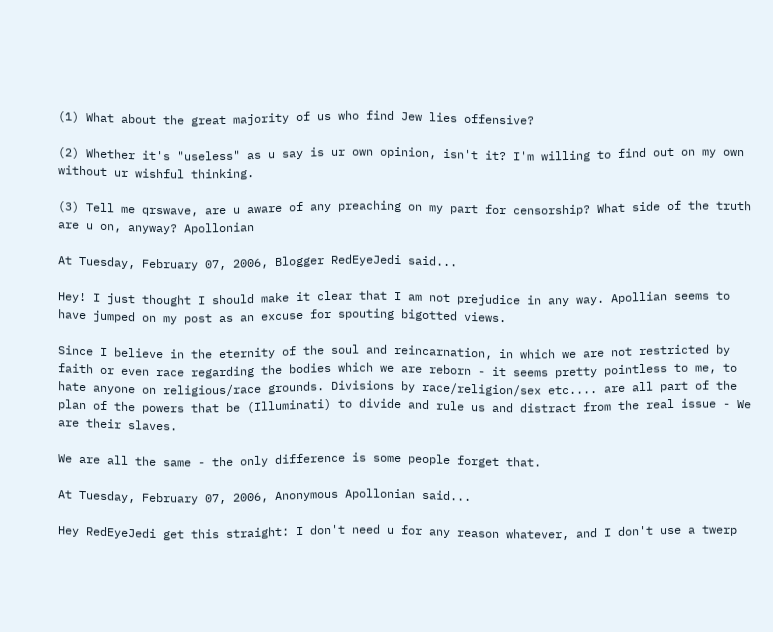(1) What about the great majority of us who find Jew lies offensive?

(2) Whether it's "useless" as u say is ur own opinion, isn't it? I'm willing to find out on my own without ur wishful thinking.

(3) Tell me qrswave, are u aware of any preaching on my part for censorship? What side of the truth are u on, anyway? Apollonian

At Tuesday, February 07, 2006, Blogger RedEyeJedi said...

Hey! I just thought I should make it clear that I am not prejudice in any way. Apollian seems to have jumped on my post as an excuse for spouting bigotted views.

Since I believe in the eternity of the soul and reincarnation, in which we are not restricted by faith or even race regarding the bodies which we are reborn - it seems pretty pointless to me, to hate anyone on religious/race grounds. Divisions by race/religion/sex etc.... are all part of the plan of the powers that be (Illuminati) to divide and rule us and distract from the real issue - We are their slaves.

We are all the same - the only difference is some people forget that.

At Tuesday, February 07, 2006, Anonymous Apollonian said...

Hey RedEyeJedi get this straight: I don't need u for any reason whatever, and I don't use a twerp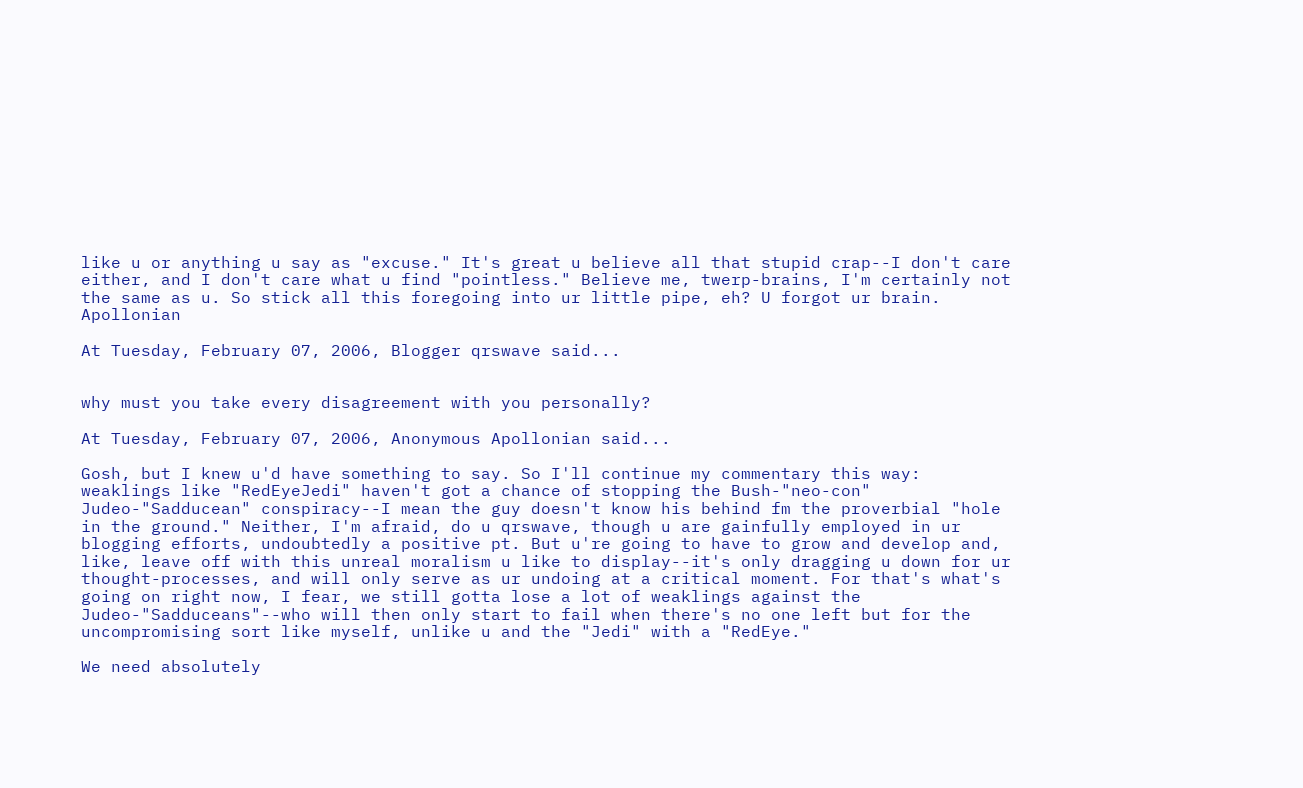like u or anything u say as "excuse." It's great u believe all that stupid crap--I don't care either, and I don't care what u find "pointless." Believe me, twerp-brains, I'm certainly not the same as u. So stick all this foregoing into ur little pipe, eh? U forgot ur brain. Apollonian

At Tuesday, February 07, 2006, Blogger qrswave said...


why must you take every disagreement with you personally?

At Tuesday, February 07, 2006, Anonymous Apollonian said...

Gosh, but I knew u'd have something to say. So I'll continue my commentary this way: weaklings like "RedEyeJedi" haven't got a chance of stopping the Bush-"neo-con" Judeo-"Sadducean" conspiracy--I mean the guy doesn't know his behind fm the proverbial "hole in the ground." Neither, I'm afraid, do u qrswave, though u are gainfully employed in ur blogging efforts, undoubtedly a positive pt. But u're going to have to grow and develop and, like, leave off with this unreal moralism u like to display--it's only dragging u down for ur thought-processes, and will only serve as ur undoing at a critical moment. For that's what's going on right now, I fear, we still gotta lose a lot of weaklings against the Judeo-"Sadduceans"--who will then only start to fail when there's no one left but for the uncompromising sort like myself, unlike u and the "Jedi" with a "RedEye."

We need absolutely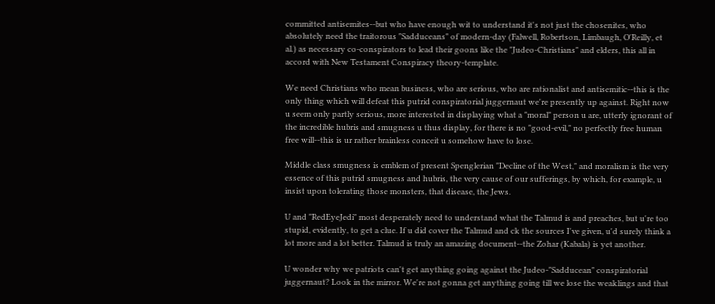committed antisemites--but who have enough wit to understand it's not just the chosenites, who absolutely need the traitorous "Sadduceans" of modern-day (Falwell, Robertson, Limbaugh, O'Reilly, et al.) as necessary co-conspirators to lead their goons like the "Judeo-Christians" and elders, this all in accord with New Testament Conspiracy theory-template.

We need Christians who mean business, who are serious, who are rationalist and antisemitic--this is the only thing which will defeat this putrid conspiratorial juggernaut we're presently up against. Right now u seem only partly serious, more interested in displaying what a "moral" person u are, utterly ignorant of the incredible hubris and smugness u thus display, for there is no "good-evil," no perfectly free human free will--this is ur rather brainless conceit u somehow have to lose.

Middle class smugness is emblem of present Spenglerian "Decline of the West," and moralism is the very essence of this putrid smugness and hubris, the very cause of our sufferings, by which, for example, u insist upon tolerating those monsters, that disease, the Jews.

U and "RedEyeJedi" most desperately need to understand what the Talmud is and preaches, but u're too stupid, evidently, to get a clue. If u did cover the Talmud and ck the sources I've given, u'd surely think a lot more and a lot better. Talmud is truly an amazing document--the Zohar (Kabala) is yet another.

U wonder why we patriots can't get anything going against the Judeo-"Sadducean" conspiratorial juggernaut? Look in the mirror. We're not gonna get anything going till we lose the weaklings and that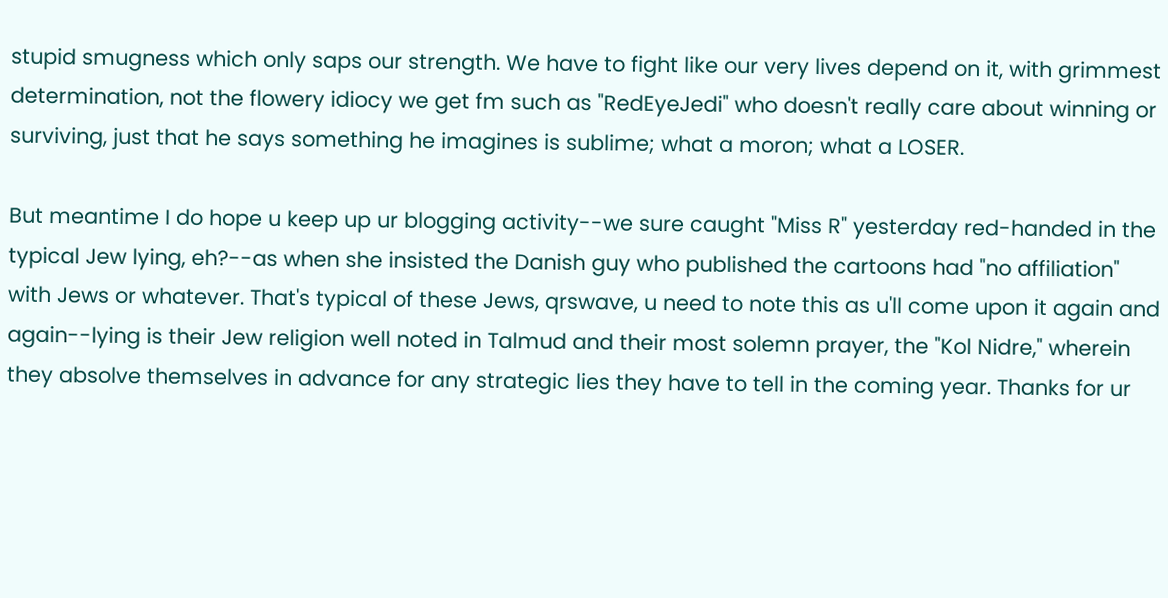stupid smugness which only saps our strength. We have to fight like our very lives depend on it, with grimmest determination, not the flowery idiocy we get fm such as "RedEyeJedi" who doesn't really care about winning or surviving, just that he says something he imagines is sublime; what a moron; what a LOSER.

But meantime I do hope u keep up ur blogging activity--we sure caught "Miss R" yesterday red-handed in the typical Jew lying, eh?--as when she insisted the Danish guy who published the cartoons had "no affiliation" with Jews or whatever. That's typical of these Jews, qrswave, u need to note this as u'll come upon it again and again--lying is their Jew religion well noted in Talmud and their most solemn prayer, the "Kol Nidre," wherein they absolve themselves in advance for any strategic lies they have to tell in the coming year. Thanks for ur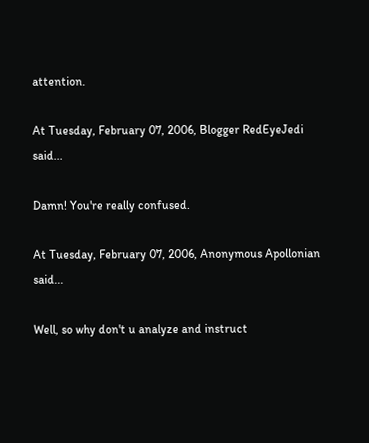attention.

At Tuesday, February 07, 2006, Blogger RedEyeJedi said...

Damn! You're really confused.

At Tuesday, February 07, 2006, Anonymous Apollonian said...

Well, so why don't u analyze and instruct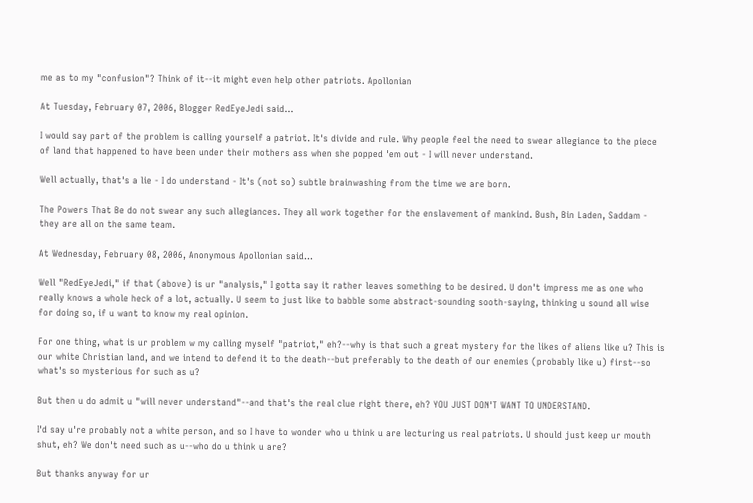me as to my "confusion"? Think of it--it might even help other patriots. Apollonian

At Tuesday, February 07, 2006, Blogger RedEyeJedi said...

I would say part of the problem is calling yourself a patriot. It's divide and rule. Why people feel the need to swear allegiance to the piece of land that happened to have been under their mothers ass when she popped 'em out - I will never understand.

Well actually, that's a lie - I do understand - It's (not so) subtle brainwashing from the time we are born.

The Powers That Be do not swear any such allegiances. They all work together for the enslavement of mankind. Bush, Bin Laden, Saddam - they are all on the same team.

At Wednesday, February 08, 2006, Anonymous Apollonian said...

Well "RedEyeJedi," if that (above) is ur "analysis," I gotta say it rather leaves something to be desired. U don't impress me as one who really knows a whole heck of a lot, actually. U seem to just like to babble some abstract-sounding sooth-saying, thinking u sound all wise for doing so, if u want to know my real opinion.

For one thing, what is ur problem w my calling myself "patriot," eh?--why is that such a great mystery for the likes of aliens like u? This is our white Christian land, and we intend to defend it to the death--but preferably to the death of our enemies (probably like u) first--so what's so mysterious for such as u?

But then u do admit u "will never understand"--and that's the real clue right there, eh? YOU JUST DON'T WANT TO UNDERSTAND.

I'd say u're probably not a white person, and so I have to wonder who u think u are lecturing us real patriots. U should just keep ur mouth shut, eh? We don't need such as u--who do u think u are?

But thanks anyway for ur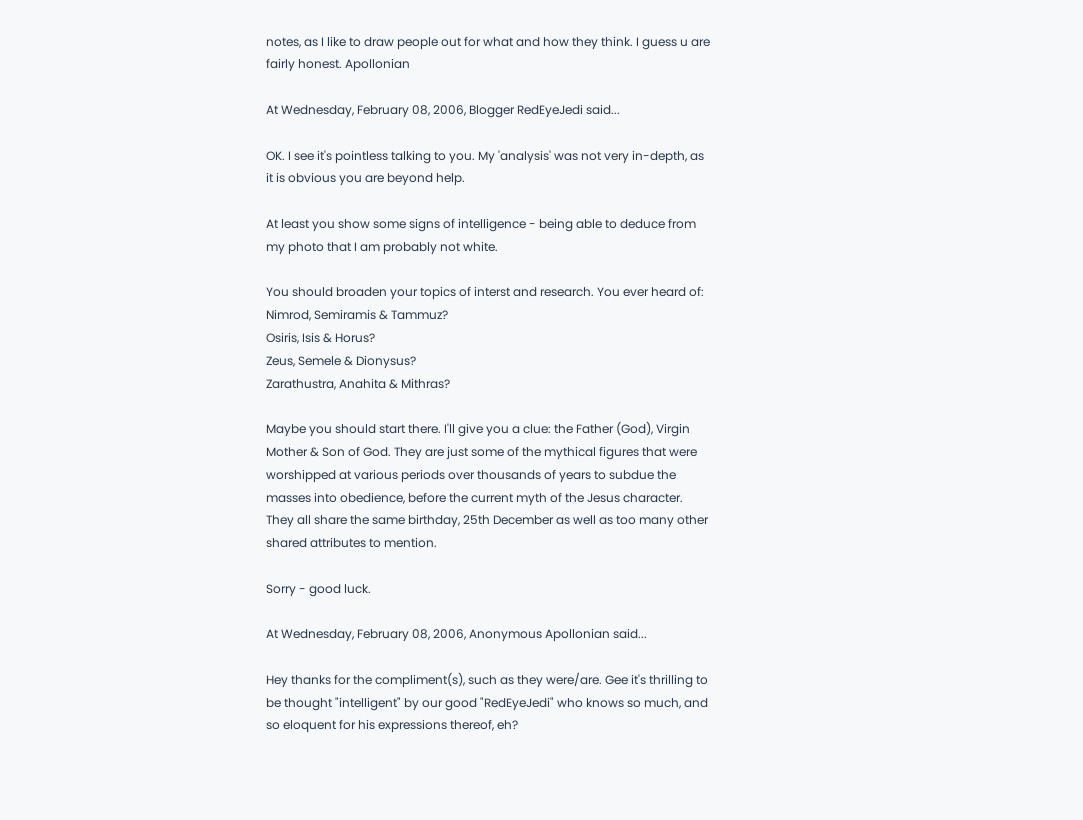notes, as I like to draw people out for what and how they think. I guess u are fairly honest. Apollonian

At Wednesday, February 08, 2006, Blogger RedEyeJedi said...

OK. I see it's pointless talking to you. My 'analysis' was not very in-depth, as it is obvious you are beyond help.

At least you show some signs of intelligence - being able to deduce from my photo that I am probably not white.

You should broaden your topics of interst and research. You ever heard of:
Nimrod, Semiramis & Tammuz?
Osiris, Isis & Horus?
Zeus, Semele & Dionysus?
Zarathustra, Anahita & Mithras?

Maybe you should start there. I'll give you a clue: the Father (God), Virgin Mother & Son of God. They are just some of the mythical figures that were worshipped at various periods over thousands of years to subdue the masses into obedience, before the current myth of the Jesus character. They all share the same birthday, 25th December as well as too many other shared attributes to mention.

Sorry - good luck.

At Wednesday, February 08, 2006, Anonymous Apollonian said...

Hey thanks for the compliment(s), such as they were/are. Gee it's thrilling to be thought "intelligent" by our good "RedEyeJedi" who knows so much, and so eloquent for his expressions thereof, eh?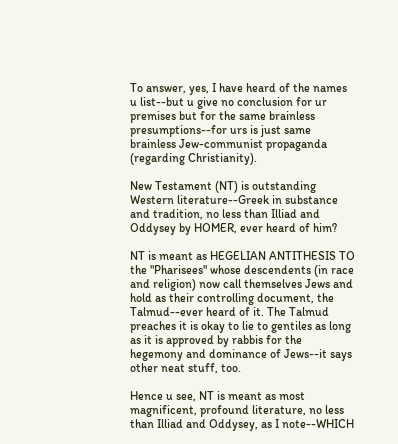To answer, yes, I have heard of the names u list--but u give no conclusion for ur premises but for the same brainless presumptions--for urs is just same brainless Jew-communist propaganda (regarding Christianity).

New Testament (NT) is outstanding Western literature--Greek in substance and tradition, no less than Illiad and Oddysey by HOMER, ever heard of him?

NT is meant as HEGELIAN ANTITHESIS TO the "Pharisees" whose descendents (in race and religion) now call themselves Jews and hold as their controlling document, the Talmud--ever heard of it. The Talmud preaches it is okay to lie to gentiles as long as it is approved by rabbis for the hegemony and dominance of Jews--it says other neat stuff, too.

Hence u see, NT is meant as most magnificent, profound literature, no less than Illiad and Oddysey, as I note--WHICH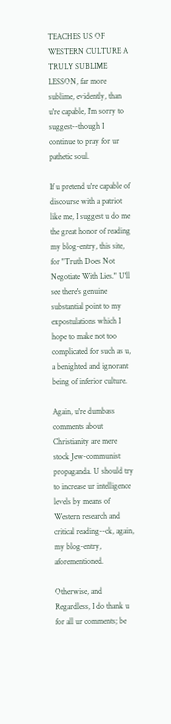TEACHES US OF WESTERN CULTURE A TRULY SUBLIME LESSON, far more sublime, evidently, than u're capable, I'm sorry to suggest--though I continue to pray for ur pathetic soul.

If u pretend u're capable of discourse with a patriot like me, I suggest u do me the great honor of reading my blog-entry, this site, for "Truth Does Not Negotiate With Lies." U'll see there's genuine substantial point to my expostulations which I hope to make not too complicated for such as u, a benighted and ignorant being of inferior culture.

Again, u're dumbass comments about Christianity are mere stock Jew-communist propaganda. U should try to increase ur intelligence levels by means of Western research and critical reading--ck, again, my blog-entry, aforementioned.

Otherwise, and Regardless, I do thank u for all ur comments; be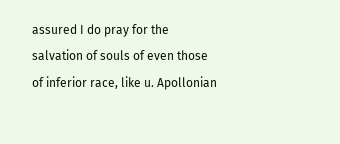assured I do pray for the salvation of souls of even those of inferior race, like u. Apollonian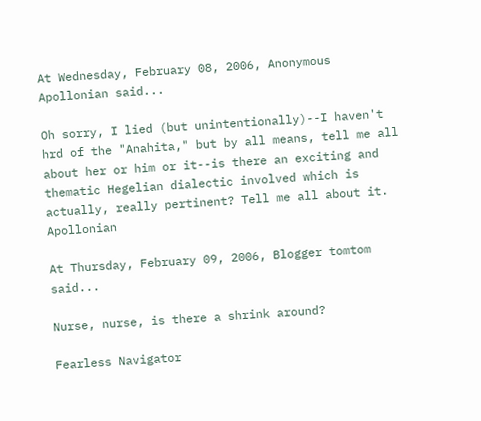At Wednesday, February 08, 2006, Anonymous Apollonian said...

Oh sorry, I lied (but unintentionally)--I haven't hrd of the "Anahita," but by all means, tell me all about her or him or it--is there an exciting and thematic Hegelian dialectic involved which is actually, really pertinent? Tell me all about it. Apollonian

At Thursday, February 09, 2006, Blogger tomtom said...

Nurse, nurse, is there a shrink around?

Fearless Navigator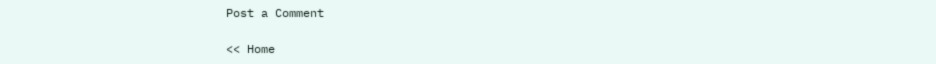Post a Comment

<< Home